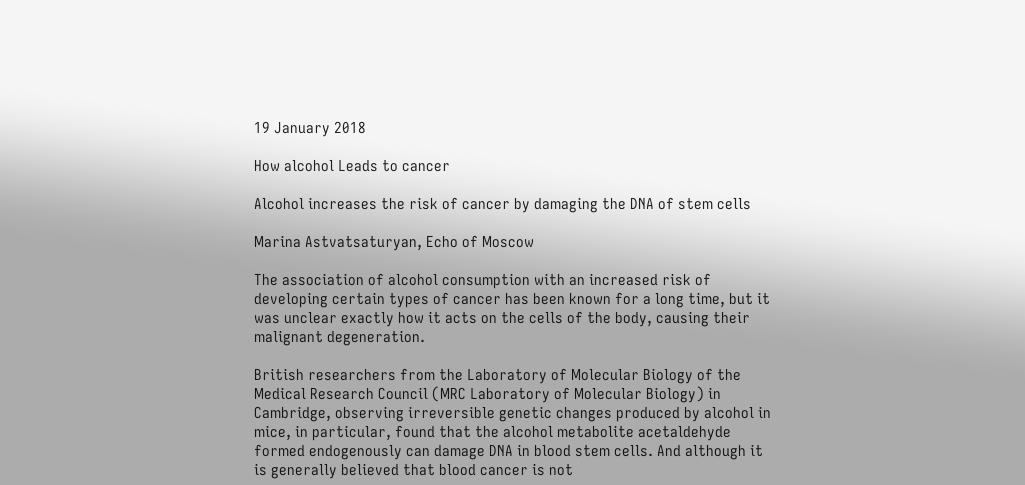19 January 2018

How alcohol Leads to cancer

Alcohol increases the risk of cancer by damaging the DNA of stem cells

Marina Astvatsaturyan, Echo of Moscow

The association of alcohol consumption with an increased risk of developing certain types of cancer has been known for a long time, but it was unclear exactly how it acts on the cells of the body, causing their malignant degeneration.

British researchers from the Laboratory of Molecular Biology of the Medical Research Council (MRC Laboratory of Molecular Biology) in Cambridge, observing irreversible genetic changes produced by alcohol in mice, in particular, found that the alcohol metabolite acetaldehyde formed endogenously can damage DNA in blood stem cells. And although it is generally believed that blood cancer is not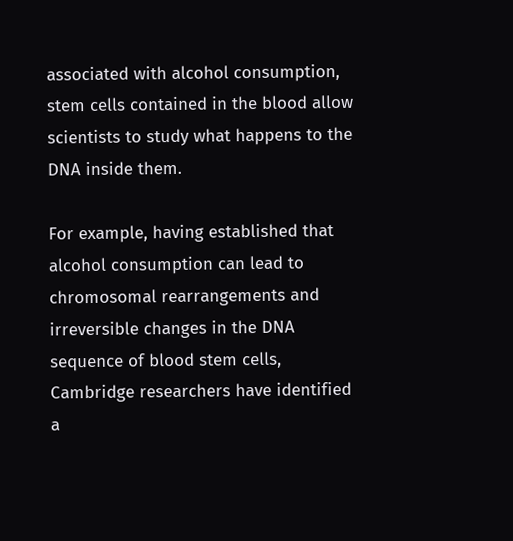associated with alcohol consumption, stem cells contained in the blood allow scientists to study what happens to the DNA inside them.

For example, having established that alcohol consumption can lead to chromosomal rearrangements and irreversible changes in the DNA sequence of blood stem cells, Cambridge researchers have identified a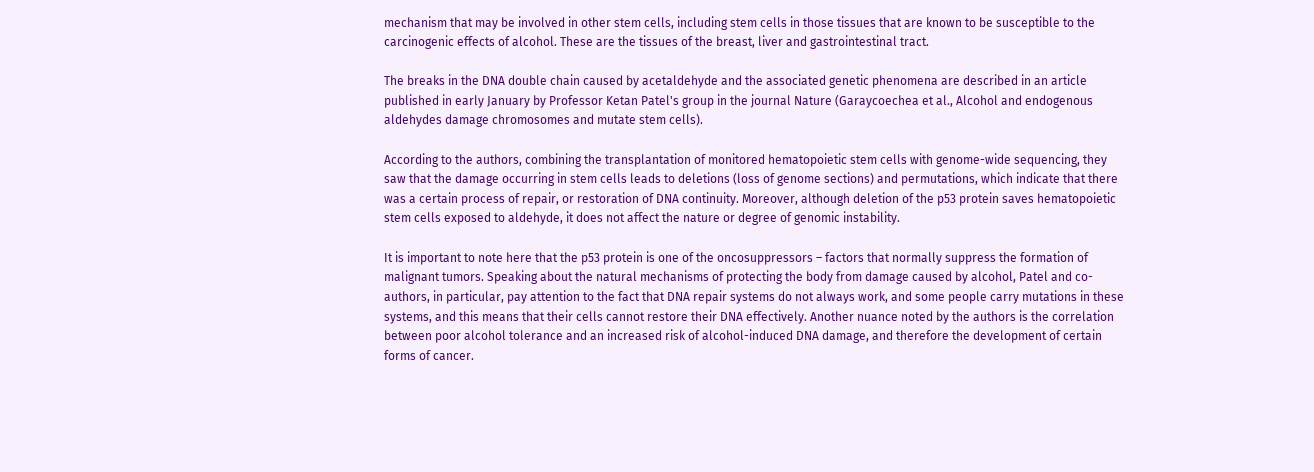mechanism that may be involved in other stem cells, including stem cells in those tissues that are known to be susceptible to the carcinogenic effects of alcohol. These are the tissues of the breast, liver and gastrointestinal tract.

The breaks in the DNA double chain caused by acetaldehyde and the associated genetic phenomena are described in an article published in early January by Professor Ketan Patel's group in the journal Nature (Garaycoechea et al., Alcohol and endogenous aldehydes damage chromosomes and mutate stem cells).

According to the authors, combining the transplantation of monitored hematopoietic stem cells with genome-wide sequencing, they saw that the damage occurring in stem cells leads to deletions (loss of genome sections) and permutations, which indicate that there was a certain process of repair, or restoration of DNA continuity. Moreover, although deletion of the p53 protein saves hematopoietic stem cells exposed to aldehyde, it does not affect the nature or degree of genomic instability.

It is important to note here that the p53 protein is one of the oncosuppressors – factors that normally suppress the formation of malignant tumors. Speaking about the natural mechanisms of protecting the body from damage caused by alcohol, Patel and co-authors, in particular, pay attention to the fact that DNA repair systems do not always work, and some people carry mutations in these systems, and this means that their cells cannot restore their DNA effectively. Another nuance noted by the authors is the correlation between poor alcohol tolerance and an increased risk of alcohol-induced DNA damage, and therefore the development of certain forms of cancer.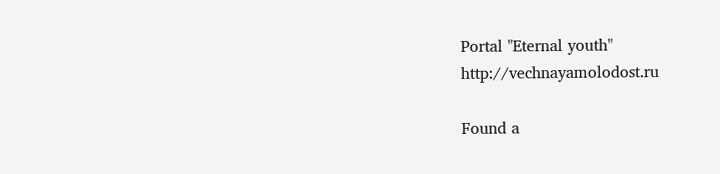Portal "Eternal youth" http://vechnayamolodost.ru

Found a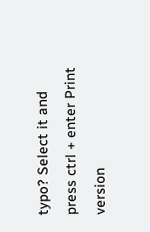typo? Select it and press ctrl + enter Print version